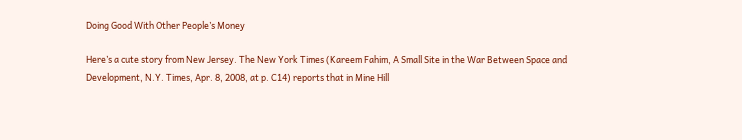Doing Good With Other People’s Money

Here’s a cute story from New Jersey. The New York Times (Kareem Fahim, A Small Site in the War Between Space and Development, N.Y. Times, Apr. 8, 2008, at p. C14) reports that in Mine Hill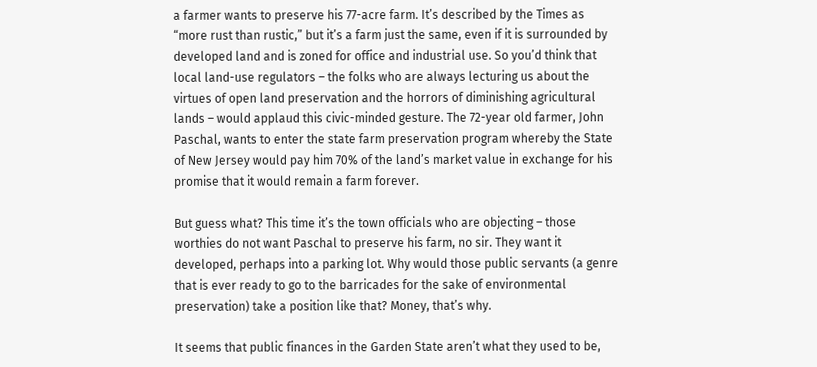a farmer wants to preserve his 77-acre farm. It’s described by the Times as “more rust than rustic,” but it’s a farm just the same, even if it is surrounded by developed land and is zoned for office and industrial use. So you’d think that local land-use regulators – the folks who are always lecturing us about the virtues of open land preservation and the horrors of diminishing agricultural lands – would applaud this civic-minded gesture. The 72-year old farmer, John Paschal, wants to enter the state farm preservation program whereby the State of New Jersey would pay him 70% of the land’s market value in exchange for his promise that it would remain a farm forever.

But guess what? This time it’s the town officials who are objecting – those worthies do not want Paschal to preserve his farm, no sir. They want it developed, perhaps into a parking lot. Why would those public servants (a genre that is ever ready to go to the barricades for the sake of environmental preservation) take a position like that? Money, that’s why.

It seems that public finances in the Garden State aren’t what they used to be,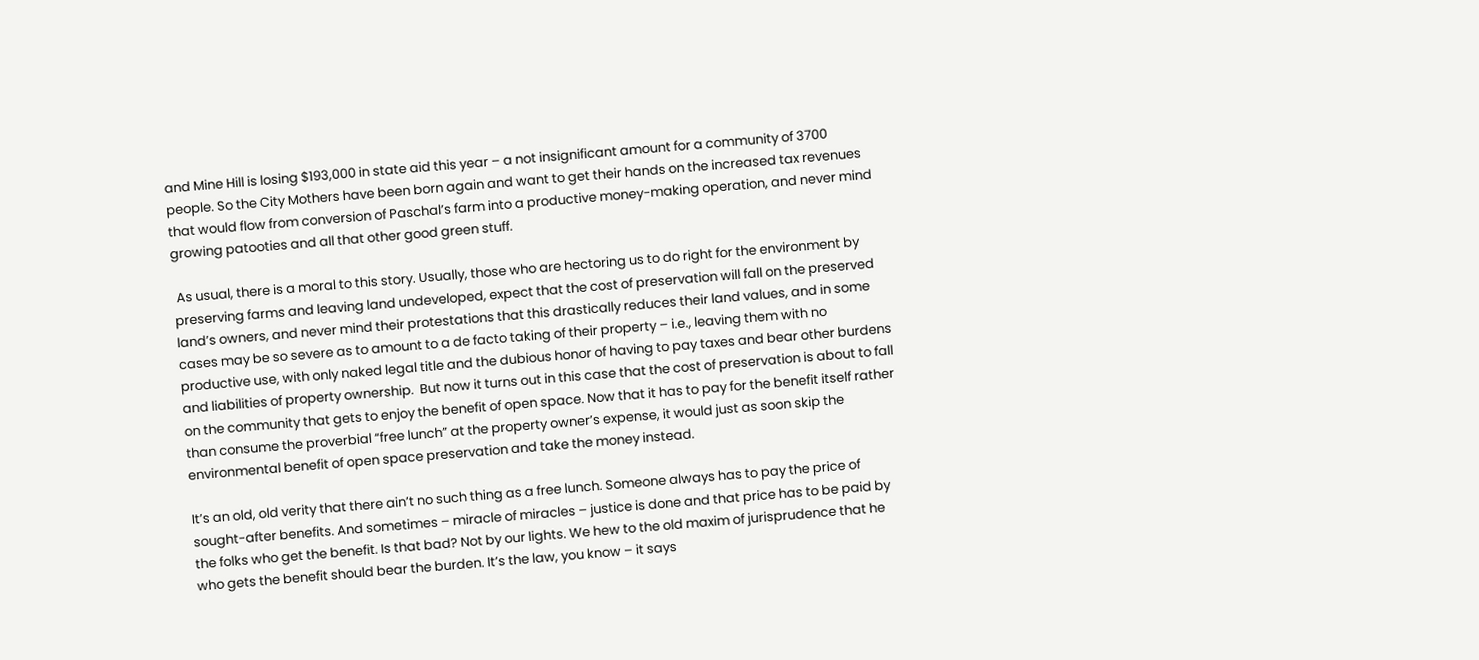and Mine Hill is losing $193,000 in state aid this year – a not insignificant amount for a community of 3700 people. So the City Mothers have been born again and want to get their hands on the increased tax revenues that would flow from conversion of Paschal’s farm into a productive money-making operation, and never mind growing patooties and all that other good green stuff.

 As usual, there is a moral to this story. Usually, those who are hectoring us to do right for the environment by preserving farms and leaving land undeveloped, expect that the cost of preservation will fall on the preserved land’s owners, and never mind their protestations that this drastically reduces their land values, and in some cases may be so severe as to amount to a de facto taking of their property – i.e., leaving them with no productive use, with only naked legal title and the dubious honor of having to pay taxes and bear other burdens and liabilities of property ownership.  But now it turns out in this case that the cost of preservation is about to fall on the community that gets to enjoy the benefit of open space. Now that it has to pay for the benefit itself rather than consume the proverbial “free lunch” at the property owner’s expense, it would just as soon skip the environmental benefit of open space preservation and take the money instead.

It’s an old, old verity that there ain’t no such thing as a free lunch. Someone always has to pay the price of sought-after benefits. And sometimes – miracle of miracles – justice is done and that price has to be paid by the folks who get the benefit. Is that bad? Not by our lights. We hew to the old maxim of jurisprudence that he who gets the benefit should bear the burden. It’s the law, you know – it says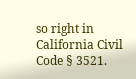so right in California Civil Code § 3521.